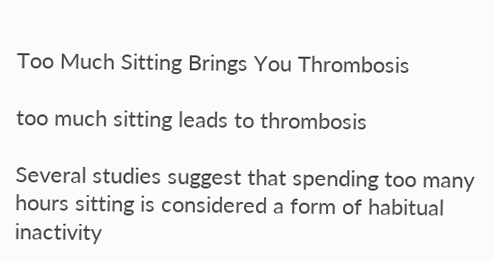Too Much Sitting Brings You Thrombosis

too much sitting leads to thrombosis

Several studies suggest that spending too many hours sitting is considered a form of habitual inactivity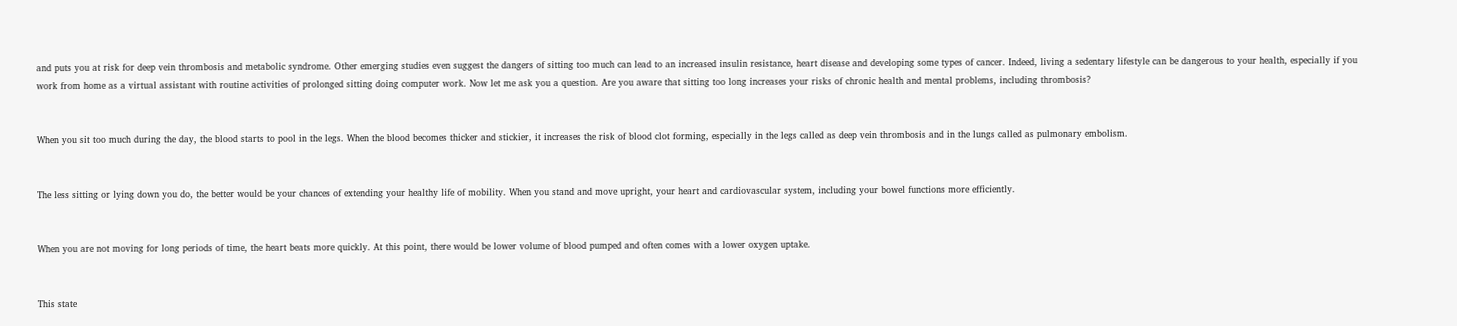and puts you at risk for deep vein thrombosis and metabolic syndrome. Other emerging studies even suggest the dangers of sitting too much can lead to an increased insulin resistance, heart disease and developing some types of cancer. Indeed, living a sedentary lifestyle can be dangerous to your health, especially if you work from home as a virtual assistant with routine activities of prolonged sitting doing computer work. Now let me ask you a question. Are you aware that sitting too long increases your risks of chronic health and mental problems, including thrombosis?


When you sit too much during the day, the blood starts to pool in the legs. When the blood becomes thicker and stickier, it increases the risk of blood clot forming, especially in the legs called as deep vein thrombosis and in the lungs called as pulmonary embolism.


The less sitting or lying down you do, the better would be your chances of extending your healthy life of mobility. When you stand and move upright, your heart and cardiovascular system, including your bowel functions more efficiently.


When you are not moving for long periods of time, the heart beats more quickly. At this point, there would be lower volume of blood pumped and often comes with a lower oxygen uptake.


This state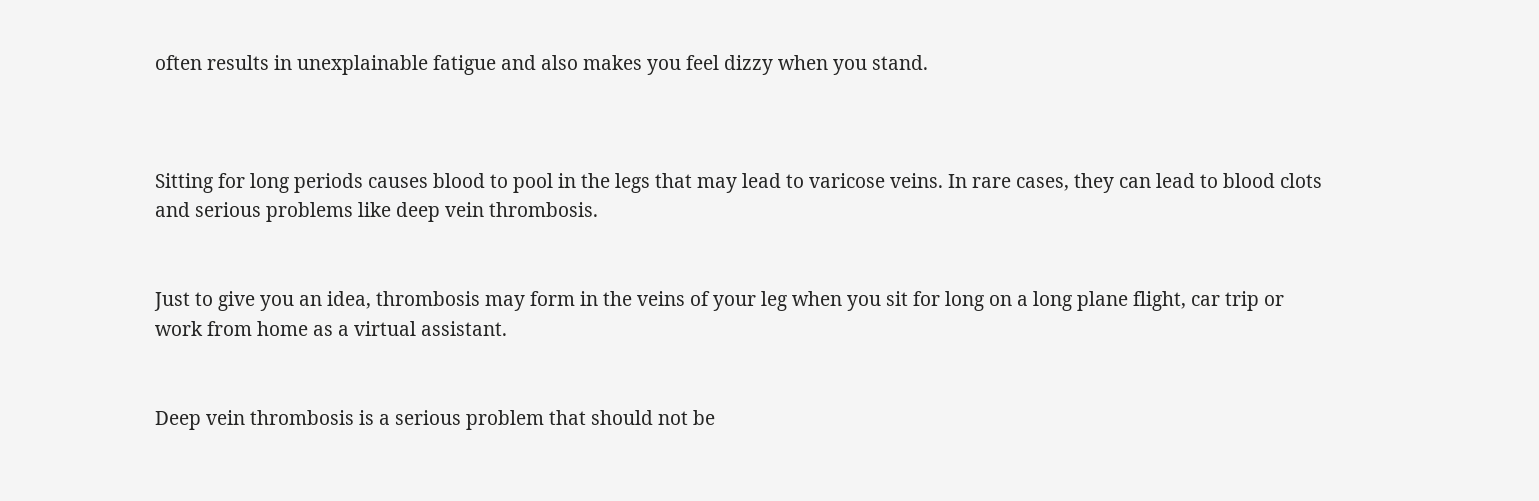often results in unexplainable fatigue and also makes you feel dizzy when you stand.



Sitting for long periods causes blood to pool in the legs that may lead to varicose veins. In rare cases, they can lead to blood clots and serious problems like deep vein thrombosis.


Just to give you an idea, thrombosis may form in the veins of your leg when you sit for long on a long plane flight, car trip or work from home as a virtual assistant.


Deep vein thrombosis is a serious problem that should not be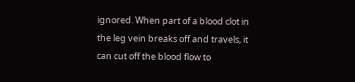ignored. When part of a blood clot in the leg vein breaks off and travels, it can cut off the blood flow to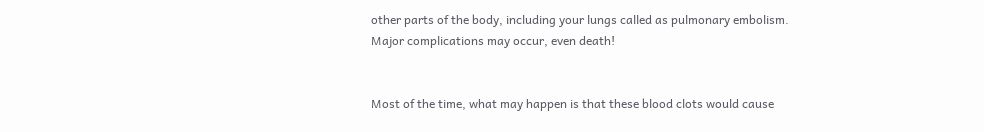other parts of the body, including your lungs called as pulmonary embolism. Major complications may occur, even death!


Most of the time, what may happen is that these blood clots would cause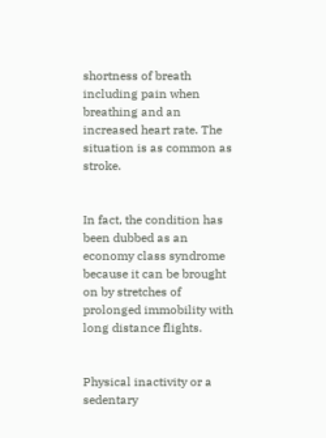shortness of breath including pain when breathing and an increased heart rate. The situation is as common as stroke.


In fact, the condition has been dubbed as an economy class syndrome because it can be brought on by stretches of prolonged immobility with long distance flights.


Physical inactivity or a sedentary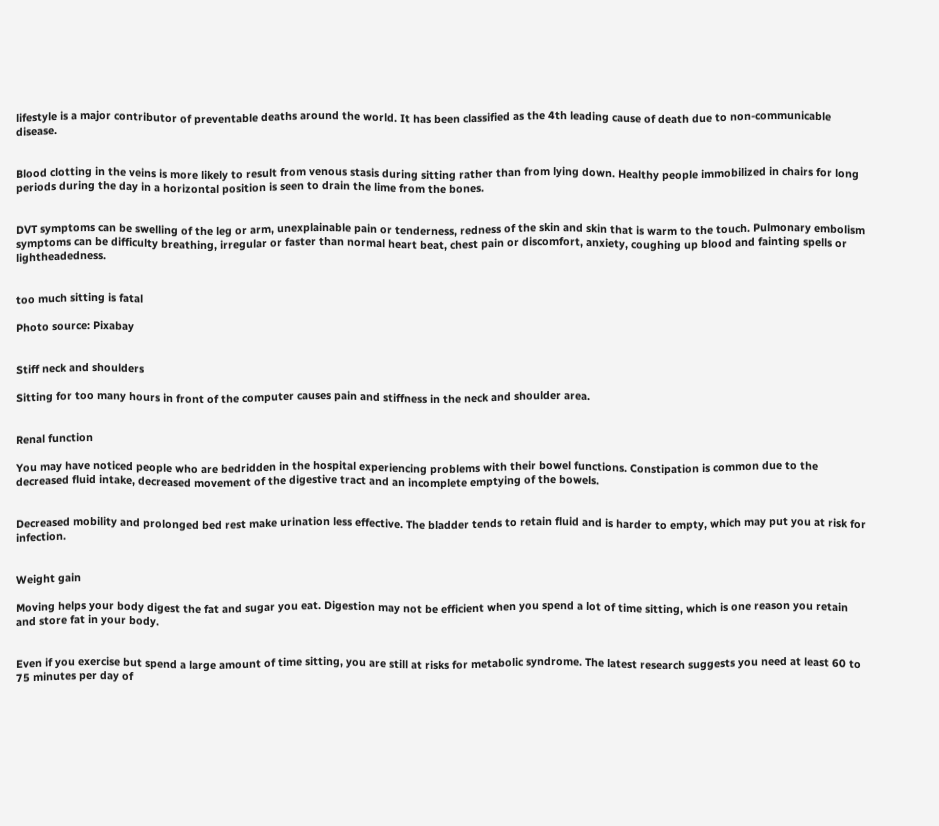lifestyle is a major contributor of preventable deaths around the world. It has been classified as the 4th leading cause of death due to non-communicable disease.


Blood clotting in the veins is more likely to result from venous stasis during sitting rather than from lying down. Healthy people immobilized in chairs for long periods during the day in a horizontal position is seen to drain the lime from the bones.


DVT symptoms can be swelling of the leg or arm, unexplainable pain or tenderness, redness of the skin and skin that is warm to the touch. Pulmonary embolism symptoms can be difficulty breathing, irregular or faster than normal heart beat, chest pain or discomfort, anxiety, coughing up blood and fainting spells or lightheadedness.


too much sitting is fatal

Photo source: Pixabay


Stiff neck and shoulders

Sitting for too many hours in front of the computer causes pain and stiffness in the neck and shoulder area.


Renal function

You may have noticed people who are bedridden in the hospital experiencing problems with their bowel functions. Constipation is common due to the decreased fluid intake, decreased movement of the digestive tract and an incomplete emptying of the bowels.


Decreased mobility and prolonged bed rest make urination less effective. The bladder tends to retain fluid and is harder to empty, which may put you at risk for infection.


Weight gain

Moving helps your body digest the fat and sugar you eat. Digestion may not be efficient when you spend a lot of time sitting, which is one reason you retain and store fat in your body.


Even if you exercise but spend a large amount of time sitting, you are still at risks for metabolic syndrome. The latest research suggests you need at least 60 to 75 minutes per day of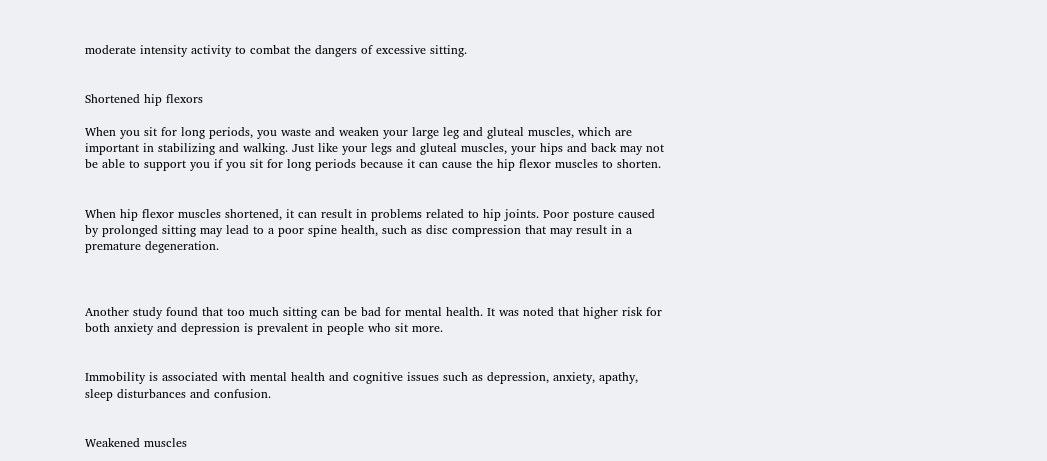moderate intensity activity to combat the dangers of excessive sitting.


Shortened hip flexors

When you sit for long periods, you waste and weaken your large leg and gluteal muscles, which are important in stabilizing and walking. Just like your legs and gluteal muscles, your hips and back may not be able to support you if you sit for long periods because it can cause the hip flexor muscles to shorten.


When hip flexor muscles shortened, it can result in problems related to hip joints. Poor posture caused by prolonged sitting may lead to a poor spine health, such as disc compression that may result in a premature degeneration.



Another study found that too much sitting can be bad for mental health. It was noted that higher risk for both anxiety and depression is prevalent in people who sit more.


Immobility is associated with mental health and cognitive issues such as depression, anxiety, apathy, sleep disturbances and confusion.


Weakened muscles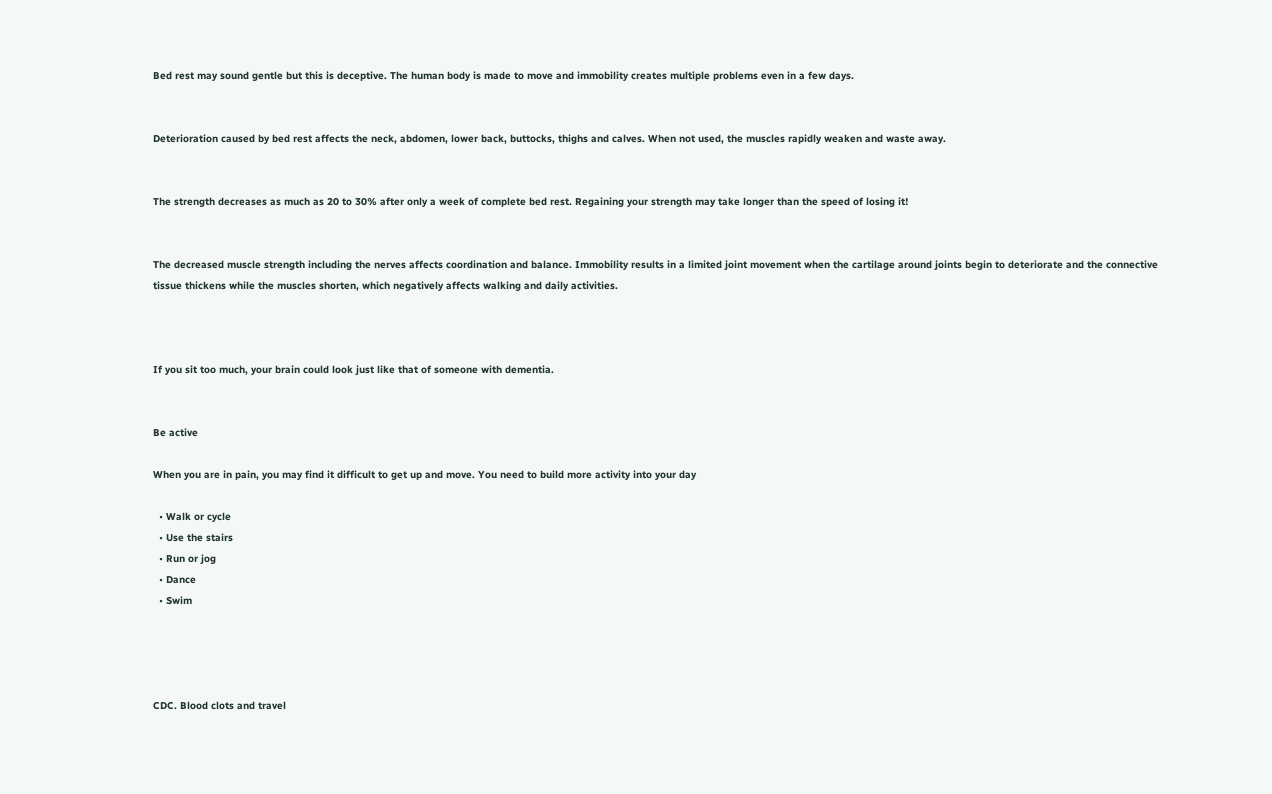Bed rest may sound gentle but this is deceptive. The human body is made to move and immobility creates multiple problems even in a few days.


Deterioration caused by bed rest affects the neck, abdomen, lower back, buttocks, thighs and calves. When not used, the muscles rapidly weaken and waste away.


The strength decreases as much as 20 to 30% after only a week of complete bed rest. Regaining your strength may take longer than the speed of losing it!


The decreased muscle strength including the nerves affects coordination and balance. Immobility results in a limited joint movement when the cartilage around joints begin to deteriorate and the connective tissue thickens while the muscles shorten, which negatively affects walking and daily activities.



If you sit too much, your brain could look just like that of someone with dementia.


Be active

When you are in pain, you may find it difficult to get up and move. You need to build more activity into your day

  • Walk or cycle
  • Use the stairs
  • Run or jog
  • Dance
  • Swim




CDC. Blood clots and travel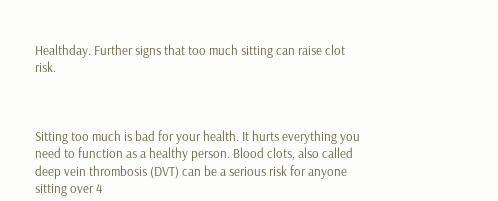Healthday. Further signs that too much sitting can raise clot risk.



Sitting too much is bad for your health. It hurts everything you need to function as a healthy person. Blood clots, also called deep vein thrombosis (DVT) can be a serious risk for anyone sitting over 4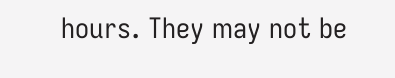hours. They may not be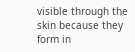visible through the skin because they form in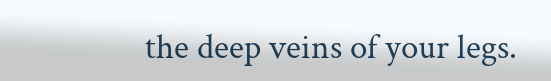the deep veins of your legs.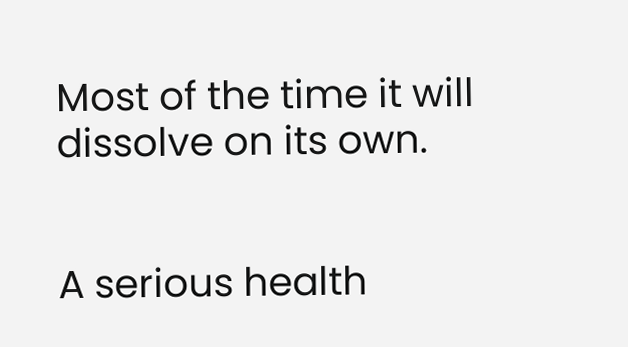Most of the time it will dissolve on its own.


A serious health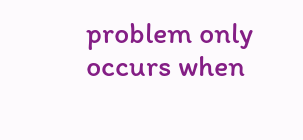problem only occurs when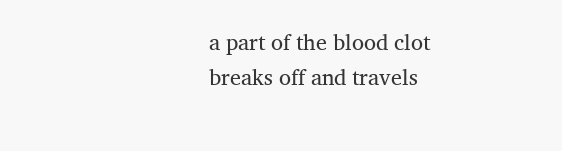a part of the blood clot breaks off and travels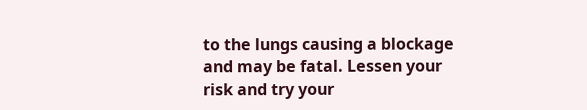to the lungs causing a blockage and may be fatal. Lessen your risk and try your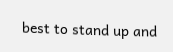best to stand up and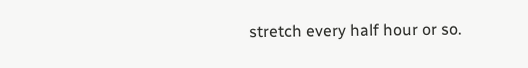stretch every half hour or so.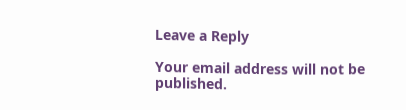Leave a Reply

Your email address will not be published.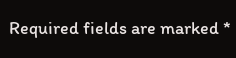Required fields are marked *